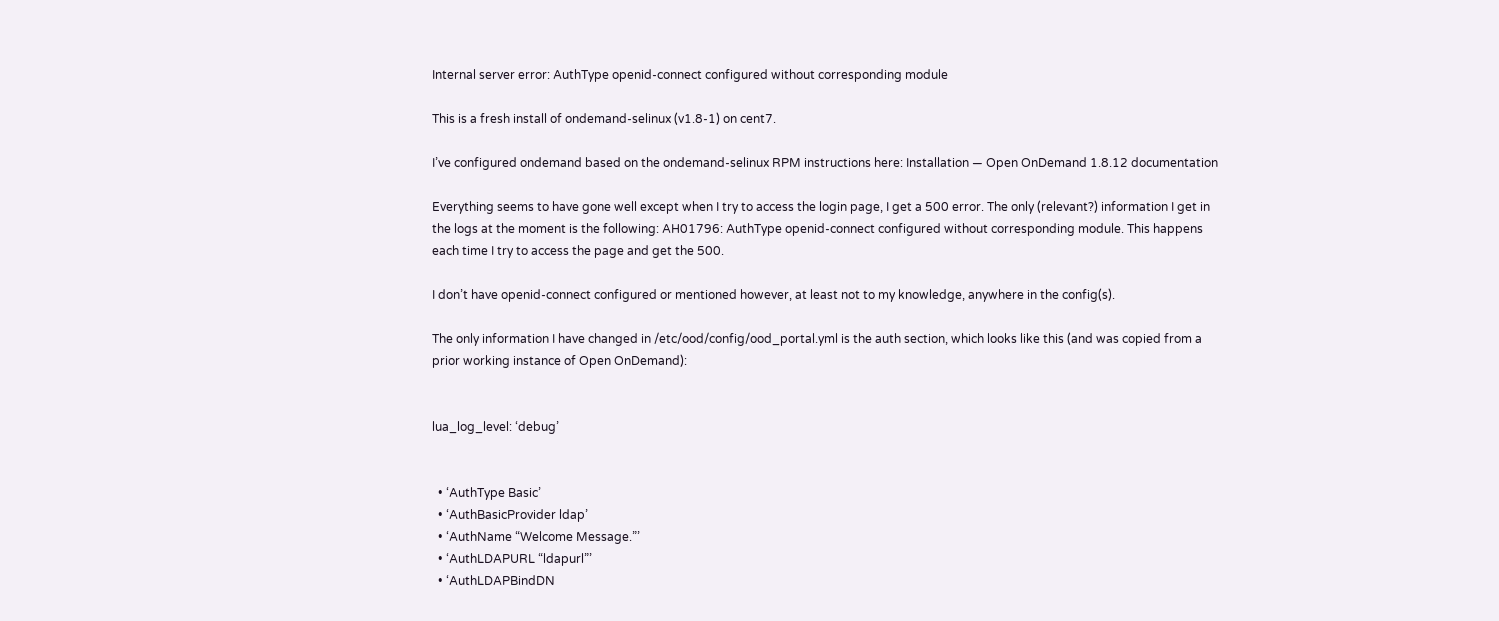Internal server error: AuthType openid-connect configured without corresponding module

This is a fresh install of ondemand-selinux (v1.8-1) on cent7.

I’ve configured ondemand based on the ondemand-selinux RPM instructions here: Installation — Open OnDemand 1.8.12 documentation

Everything seems to have gone well except when I try to access the login page, I get a 500 error. The only (relevant?) information I get in the logs at the moment is the following: AH01796: AuthType openid-connect configured without corresponding module. This happens each time I try to access the page and get the 500.

I don’t have openid-connect configured or mentioned however, at least not to my knowledge, anywhere in the config(s).

The only information I have changed in /etc/ood/config/ood_portal.yml is the auth section, which looks like this (and was copied from a prior working instance of Open OnDemand):


lua_log_level: ‘debug’


  • ‘AuthType Basic’
  • ‘AuthBasicProvider ldap’
  • ‘AuthName “Welcome Message.”’
  • ‘AuthLDAPURL “ldapurl”’
  • ‘AuthLDAPBindDN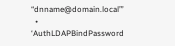“dnname@domain.local”’
  • ‘AuthLDAPBindPassword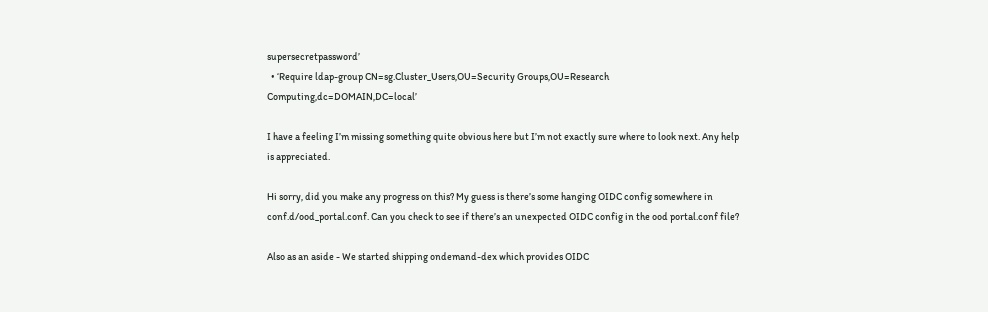supersecretpassword’
  • ‘Require ldap-group CN=sg.Cluster_Users,OU=Security Groups,OU=Research Computing,dc=DOMAIN,DC=local’

I have a feeling I’m missing something quite obvious here but I’m not exactly sure where to look next. Any help is appreciated.

Hi sorry, did you make any progress on this? My guess is there’s some hanging OIDC config somewhere in conf.d/ood_portal.conf. Can you check to see if there’s an unexpected OIDC config in the ood portal.conf file?

Also as an aside - We started shipping ondemand-dex which provides OIDC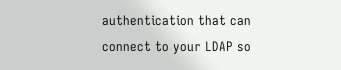authentication that can connect to your LDAP so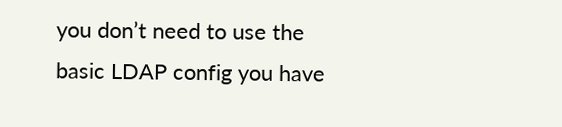you don’t need to use the basic LDAP config you have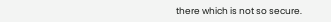there which is not so secure.